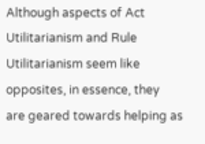Although aspects of Act
Utilitarianism and Rule Utilitarianism seem like opposites, in essence, they
are geared towards helping as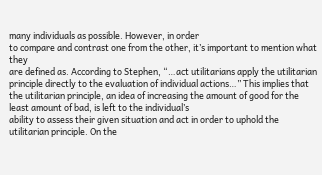many individuals as possible. However, in order
to compare and contrast one from the other, it’s important to mention what they
are defined as. According to Stephen, “…act utilitarians apply the utilitarian
principle directly to the evaluation of individual actions…” This implies that
the utilitarian principle, an idea of increasing the amount of good for the
least amount of bad, is left to the individual’s
ability to assess their given situation and act in order to uphold the
utilitarian principle. On the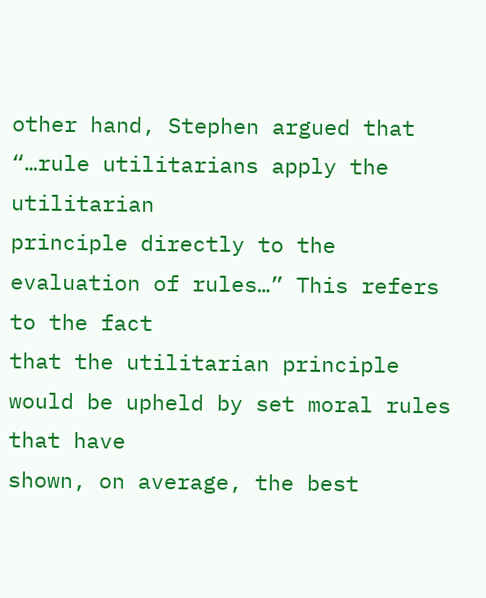other hand, Stephen argued that “…rule utilitarians apply the utilitarian
principle directly to the evaluation of rules…” This refers to the fact
that the utilitarian principle would be upheld by set moral rules that have
shown, on average, the best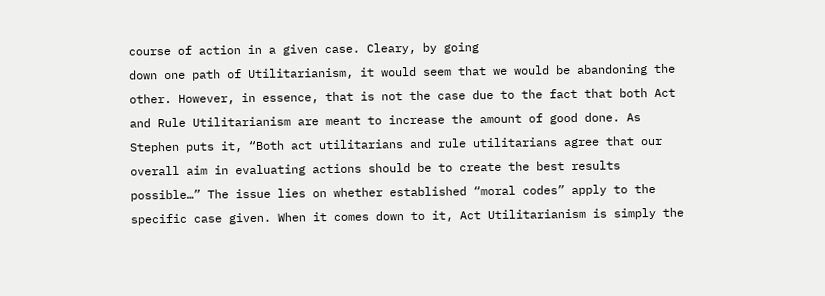course of action in a given case. Cleary, by going
down one path of Utilitarianism, it would seem that we would be abandoning the
other. However, in essence, that is not the case due to the fact that both Act
and Rule Utilitarianism are meant to increase the amount of good done. As
Stephen puts it, “Both act utilitarians and rule utilitarians agree that our
overall aim in evaluating actions should be to create the best results
possible…” The issue lies on whether established “moral codes” apply to the
specific case given. When it comes down to it, Act Utilitarianism is simply the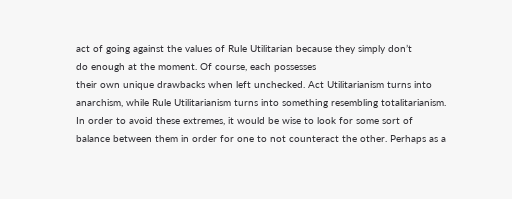act of going against the values of Rule Utilitarian because they simply don’t
do enough at the moment. Of course, each possesses
their own unique drawbacks when left unchecked. Act Utilitarianism turns into
anarchism, while Rule Utilitarianism turns into something resembling totalitarianism.
In order to avoid these extremes, it would be wise to look for some sort of
balance between them in order for one to not counteract the other. Perhaps as a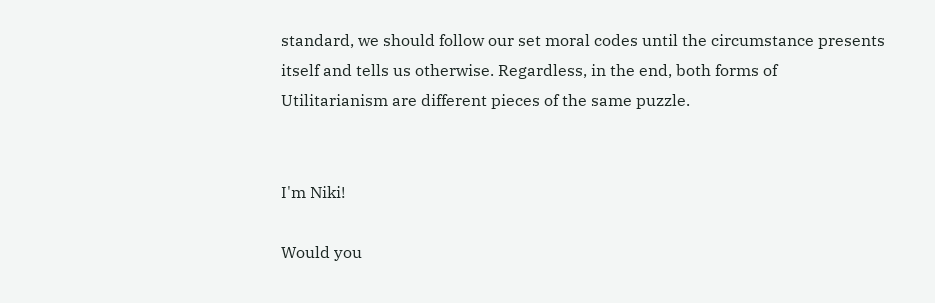standard, we should follow our set moral codes until the circumstance presents
itself and tells us otherwise. Regardless, in the end, both forms of
Utilitarianism are different pieces of the same puzzle.


I'm Niki!

Would you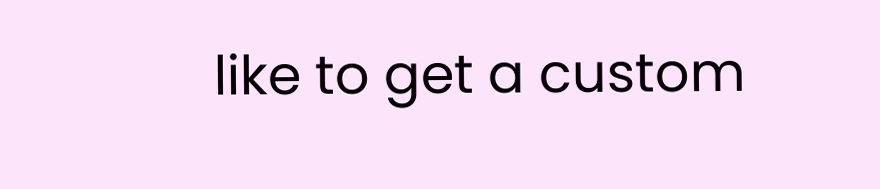like to get a custom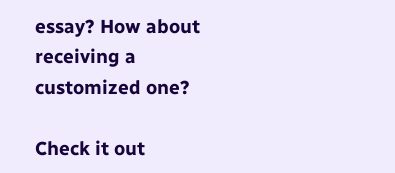essay? How about receiving a customized one?

Check it out